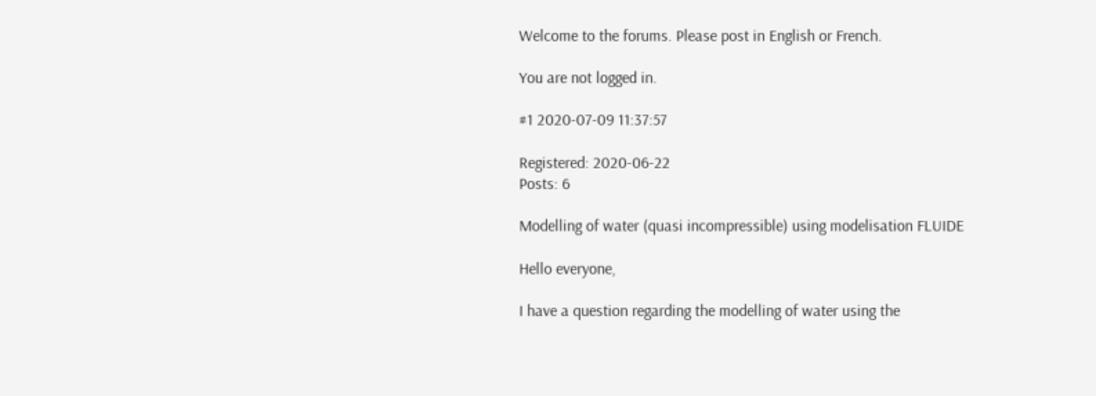Welcome to the forums. Please post in English or French.

You are not logged in.

#1 2020-07-09 11:37:57

Registered: 2020-06-22
Posts: 6

Modelling of water (quasi incompressible) using modelisation FLUIDE

Hello everyone,

I have a question regarding the modelling of water using the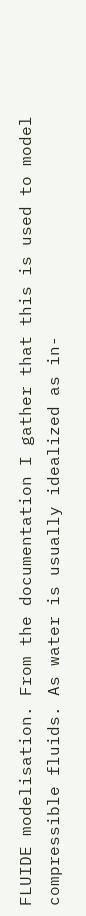FLUIDE modelisation. From the documentation I gather that this is used to model compressible fluids. As water is usually idealized as in-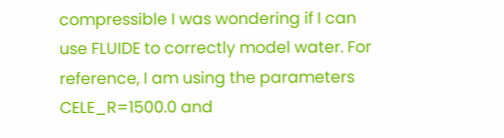compressible I was wondering if I can use FLUIDE to correctly model water. For reference, I am using the parameters CELE_R=1500.0 and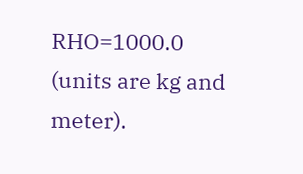RHO=1000.0 (units are kg and meter).